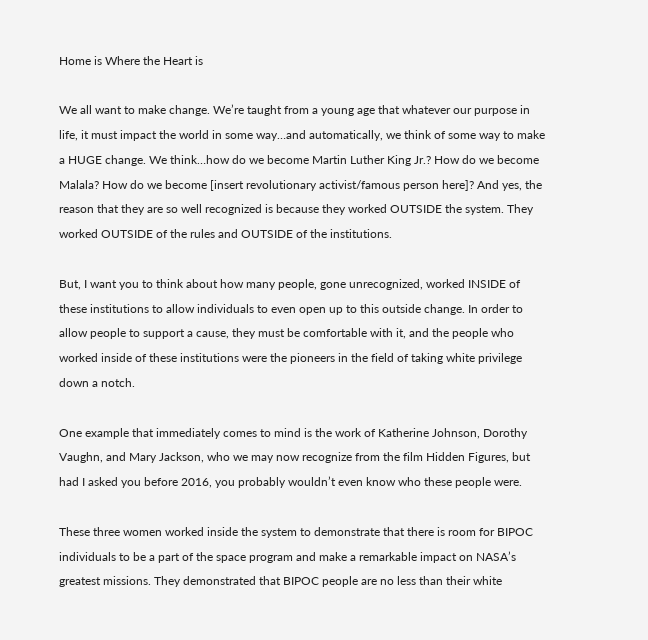Home is Where the Heart is

We all want to make change. We’re taught from a young age that whatever our purpose in life, it must impact the world in some way…and automatically, we think of some way to make a HUGE change. We think…how do we become Martin Luther King Jr.? How do we become Malala? How do we become [insert revolutionary activist/famous person here]? And yes, the reason that they are so well recognized is because they worked OUTSIDE the system. They worked OUTSIDE of the rules and OUTSIDE of the institutions.

But, I want you to think about how many people, gone unrecognized, worked INSIDE of these institutions to allow individuals to even open up to this outside change. In order to allow people to support a cause, they must be comfortable with it, and the people who worked inside of these institutions were the pioneers in the field of taking white privilege down a notch.

One example that immediately comes to mind is the work of Katherine Johnson, Dorothy Vaughn, and Mary Jackson, who we may now recognize from the film Hidden Figures, but had I asked you before 2016, you probably wouldn’t even know who these people were.

These three women worked inside the system to demonstrate that there is room for BIPOC individuals to be a part of the space program and make a remarkable impact on NASA’s greatest missions. They demonstrated that BIPOC people are no less than their white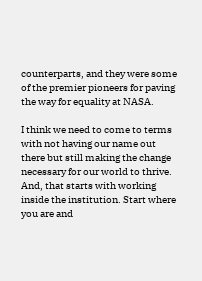counterparts, and they were some of the premier pioneers for paving the way for equality at NASA.

I think we need to come to terms with not having our name out there but still making the change necessary for our world to thrive. And, that starts with working inside the institution. Start where you are and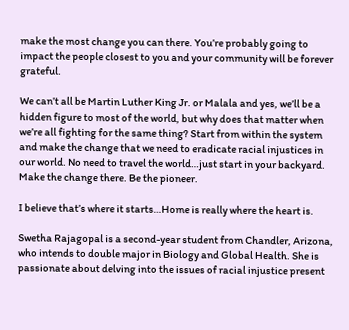make the most change you can there. You’re probably going to impact the people closest to you and your community will be forever grateful.

We can’t all be Martin Luther King Jr. or Malala and yes, we’ll be a hidden figure to most of the world, but why does that matter when we’re all fighting for the same thing? Start from within the system and make the change that we need to eradicate racial injustices in our world. No need to travel the world…just start in your backyard. Make the change there. Be the pioneer.

I believe that’s where it starts…Home is really where the heart is.

Swetha Rajagopal is a second-year student from Chandler, Arizona, who intends to double major in Biology and Global Health. She is passionate about delving into the issues of racial injustice present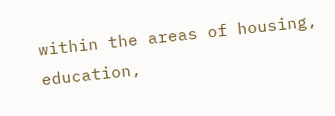within the areas of housing, education,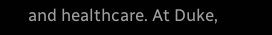and healthcare. At Duke,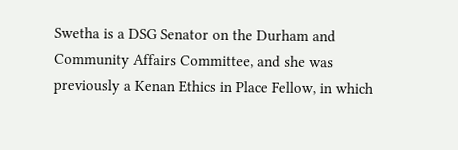Swetha is a DSG Senator on the Durham and Community Affairs Committee, and she was previously a Kenan Ethics in Place Fellow, in which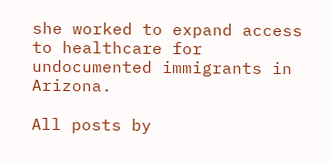she worked to expand access to healthcare for undocumented immigrants in Arizona.

All posts by